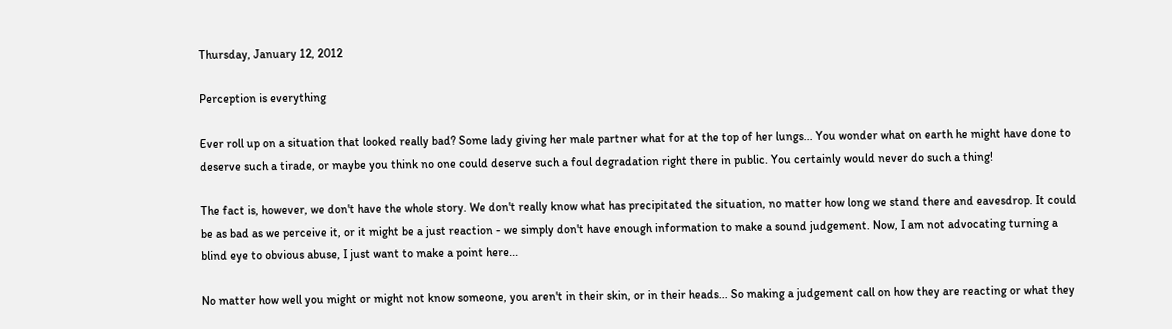Thursday, January 12, 2012

Perception is everything

Ever roll up on a situation that looked really bad? Some lady giving her male partner what for at the top of her lungs... You wonder what on earth he might have done to deserve such a tirade, or maybe you think no one could deserve such a foul degradation right there in public. You certainly would never do such a thing!

The fact is, however, we don't have the whole story. We don't really know what has precipitated the situation, no matter how long we stand there and eavesdrop. It could be as bad as we perceive it, or it might be a just reaction - we simply don't have enough information to make a sound judgement. Now, I am not advocating turning a blind eye to obvious abuse, I just want to make a point here...

No matter how well you might or might not know someone, you aren't in their skin, or in their heads... So making a judgement call on how they are reacting or what they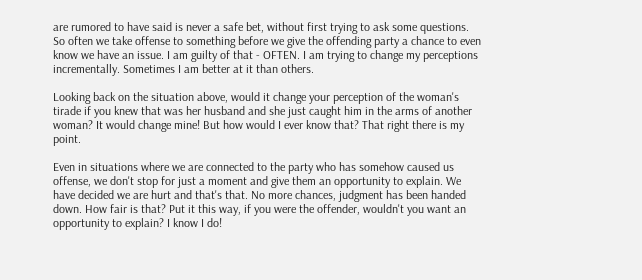are rumored to have said is never a safe bet, without first trying to ask some questions. So often we take offense to something before we give the offending party a chance to even know we have an issue. I am guilty of that - OFTEN. I am trying to change my perceptions incrementally. Sometimes I am better at it than others.

Looking back on the situation above, would it change your perception of the woman's tirade if you knew that was her husband and she just caught him in the arms of another woman? It would change mine! But how would I ever know that? That right there is my point.

Even in situations where we are connected to the party who has somehow caused us offense, we don't stop for just a moment and give them an opportunity to explain. We have decided we are hurt and that's that. No more chances, judgment has been handed down. How fair is that? Put it this way, if you were the offender, wouldn't you want an opportunity to explain? I know I do!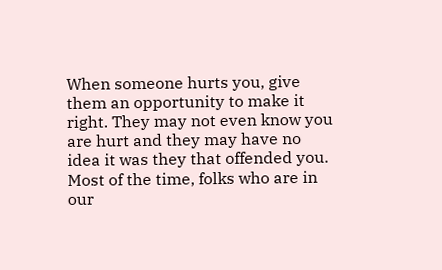When someone hurts you, give them an opportunity to make it right. They may not even know you are hurt and they may have no idea it was they that offended you. Most of the time, folks who are in our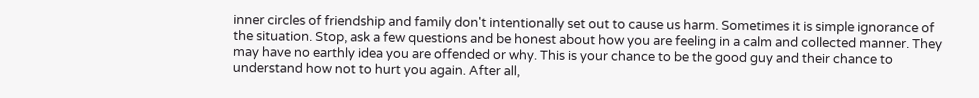inner circles of friendship and family don't intentionally set out to cause us harm. Sometimes it is simple ignorance of the situation. Stop, ask a few questions and be honest about how you are feeling in a calm and collected manner. They may have no earthly idea you are offended or why. This is your chance to be the good guy and their chance to understand how not to hurt you again. After all,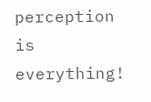perception is everything!